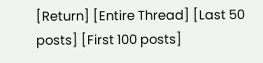[Return] [Entire Thread] [Last 50 posts] [First 100 posts]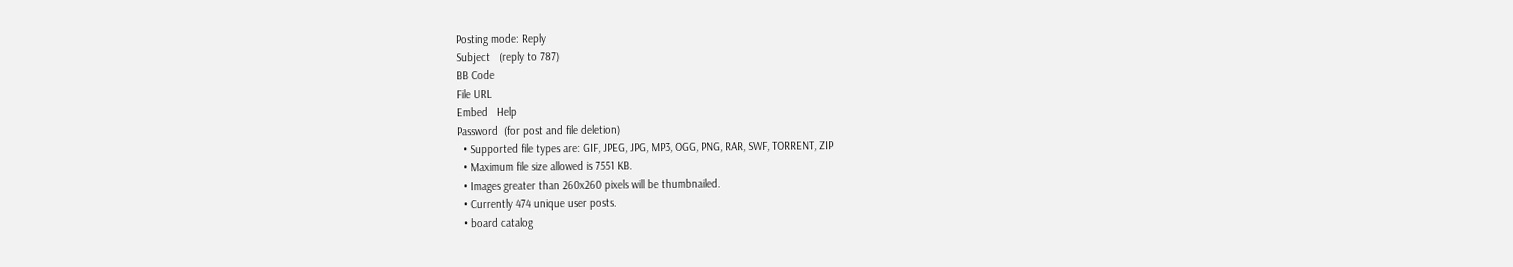Posting mode: Reply
Subject   (reply to 787)
BB Code
File URL
Embed   Help
Password  (for post and file deletion)
  • Supported file types are: GIF, JPEG, JPG, MP3, OGG, PNG, RAR, SWF, TORRENT, ZIP
  • Maximum file size allowed is 7551 KB.
  • Images greater than 260x260 pixels will be thumbnailed.
  • Currently 474 unique user posts.
  • board catalog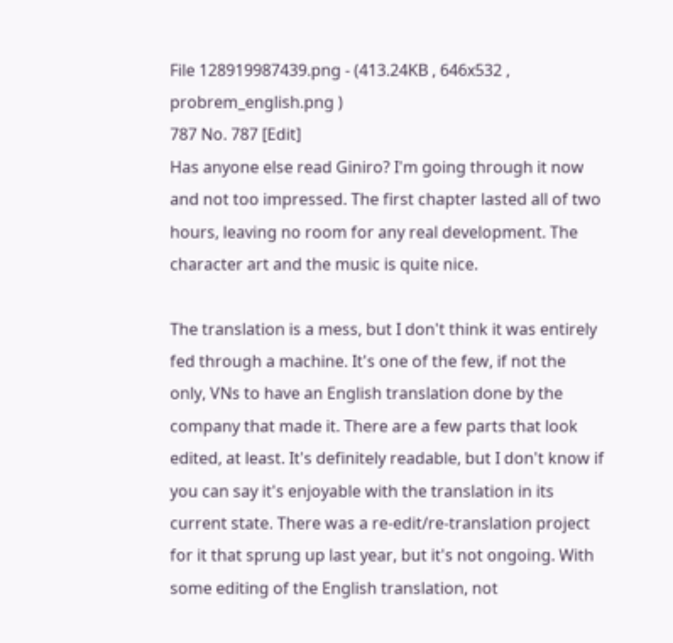File 128919987439.png - (413.24KB , 646x532 , probrem_english.png )
787 No. 787 [Edit]
Has anyone else read Giniro? I'm going through it now and not too impressed. The first chapter lasted all of two hours, leaving no room for any real development. The character art and the music is quite nice.

The translation is a mess, but I don't think it was entirely fed through a machine. It's one of the few, if not the only, VNs to have an English translation done by the company that made it. There are a few parts that look edited, at least. It's definitely readable, but I don't know if you can say it's enjoyable with the translation in its current state. There was a re-edit/re-translation project for it that sprung up last year, but it's not ongoing. With some editing of the English translation, not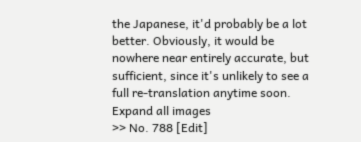the Japanese, it'd probably be a lot better. Obviously, it would be nowhere near entirely accurate, but sufficient, since it's unlikely to see a full re-translation anytime soon.
Expand all images
>> No. 788 [Edit]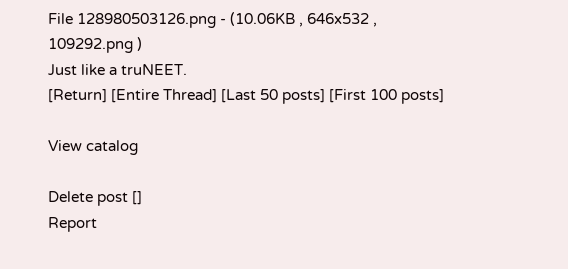File 128980503126.png - (10.06KB , 646x532 , 109292.png )
Just like a truNEET.
[Return] [Entire Thread] [Last 50 posts] [First 100 posts]

View catalog

Delete post []
Report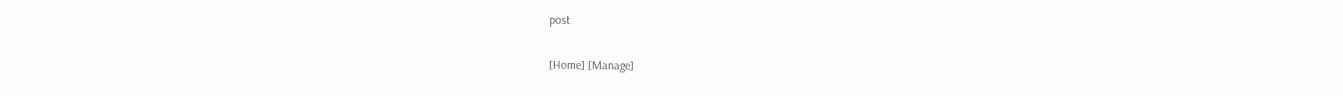post

[Home] [Manage]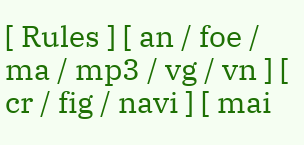[ Rules ] [ an / foe / ma / mp3 / vg / vn ] [ cr / fig / navi ] [ mai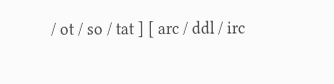/ ot / so / tat ] [ arc / ddl / irc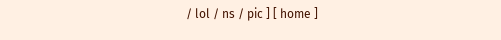/ lol / ns / pic ] [ home ]